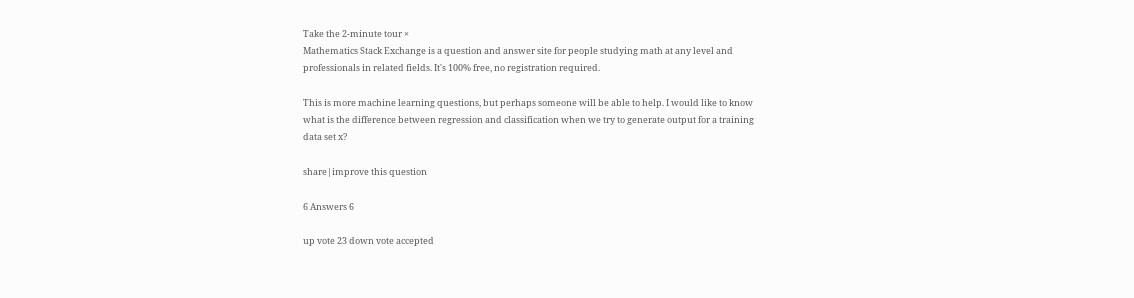Take the 2-minute tour ×
Mathematics Stack Exchange is a question and answer site for people studying math at any level and professionals in related fields. It's 100% free, no registration required.

This is more machine learning questions, but perhaps someone will be able to help. I would like to know what is the difference between regression and classification when we try to generate output for a training data set x?

share|improve this question

6 Answers 6

up vote 23 down vote accepted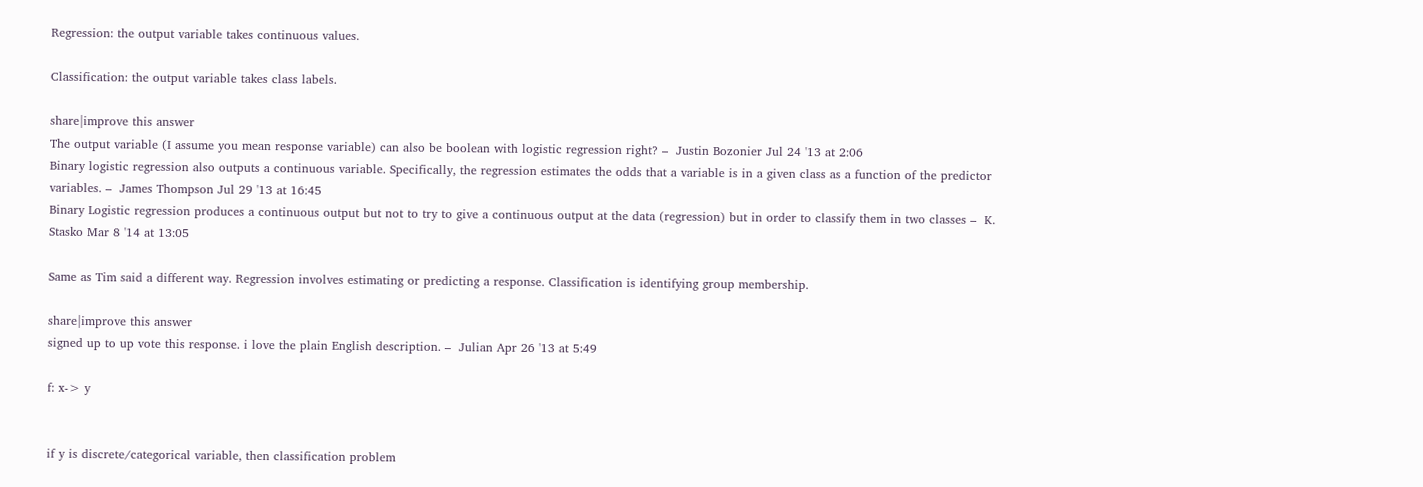Regression: the output variable takes continuous values.

Classification: the output variable takes class labels.

share|improve this answer
The output variable (I assume you mean response variable) can also be boolean with logistic regression right? –  Justin Bozonier Jul 24 '13 at 2:06
Binary logistic regression also outputs a continuous variable. Specifically, the regression estimates the odds that a variable is in a given class as a function of the predictor variables. –  James Thompson Jul 29 '13 at 16:45
Binary Logistic regression produces a continuous output but not to try to give a continuous output at the data (regression) but in order to classify them in two classes –  K. Stasko Mar 8 '14 at 13:05

Same as Tim said a different way. Regression involves estimating or predicting a response. Classification is identifying group membership.

share|improve this answer
signed up to up vote this response. i love the plain English description. –  Julian Apr 26 '13 at 5:49

f: x-> y


if y is discrete/categorical variable, then classification problem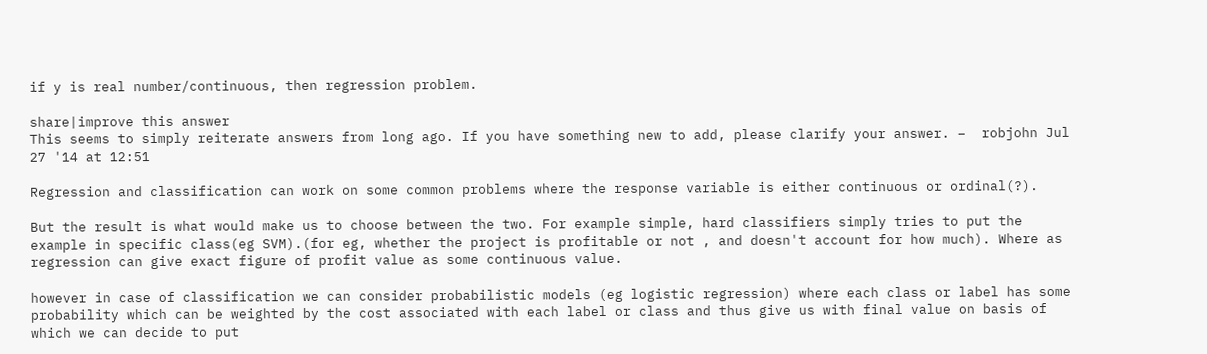if y is real number/continuous, then regression problem.

share|improve this answer
This seems to simply reiterate answers from long ago. If you have something new to add, please clarify your answer. –  robjohn Jul 27 '14 at 12:51

Regression and classification can work on some common problems where the response variable is either continuous or ordinal(?).

But the result is what would make us to choose between the two. For example simple, hard classifiers simply tries to put the example in specific class(eg SVM).(for eg, whether the project is profitable or not , and doesn't account for how much). Where as regression can give exact figure of profit value as some continuous value.

however in case of classification we can consider probabilistic models (eg logistic regression) where each class or label has some probability which can be weighted by the cost associated with each label or class and thus give us with final value on basis of which we can decide to put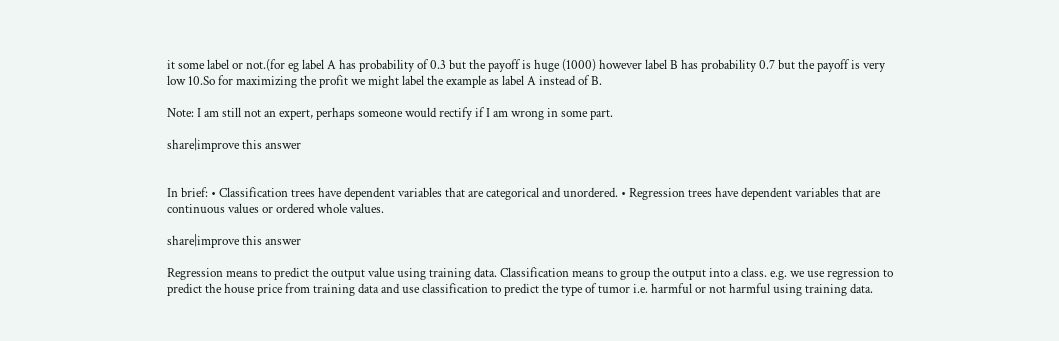it some label or not.(for eg label A has probability of 0.3 but the payoff is huge (1000) however label B has probability 0.7 but the payoff is very low 10.So for maximizing the profit we might label the example as label A instead of B.

Note: I am still not an expert, perhaps someone would rectify if I am wrong in some part.

share|improve this answer


In brief: • Classification trees have dependent variables that are categorical and unordered. • Regression trees have dependent variables that are continuous values or ordered whole values.

share|improve this answer

Regression means to predict the output value using training data. Classification means to group the output into a class. e.g. we use regression to predict the house price from training data and use classification to predict the type of tumor i.e. harmful or not harmful using training data.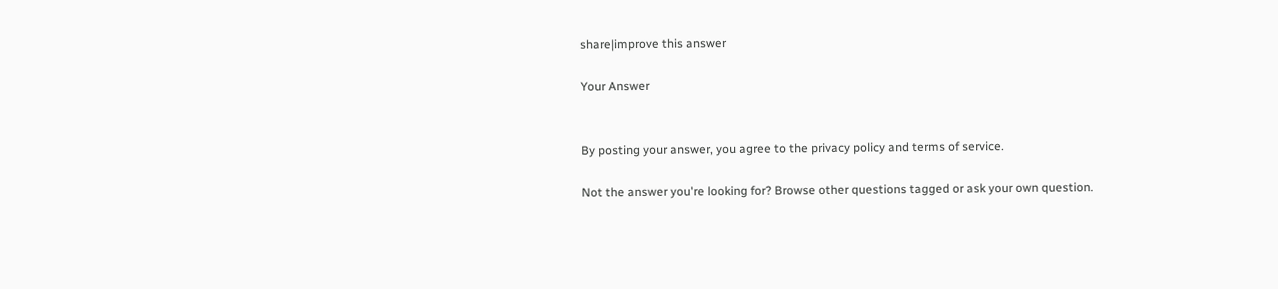share|improve this answer

Your Answer


By posting your answer, you agree to the privacy policy and terms of service.

Not the answer you're looking for? Browse other questions tagged or ask your own question.